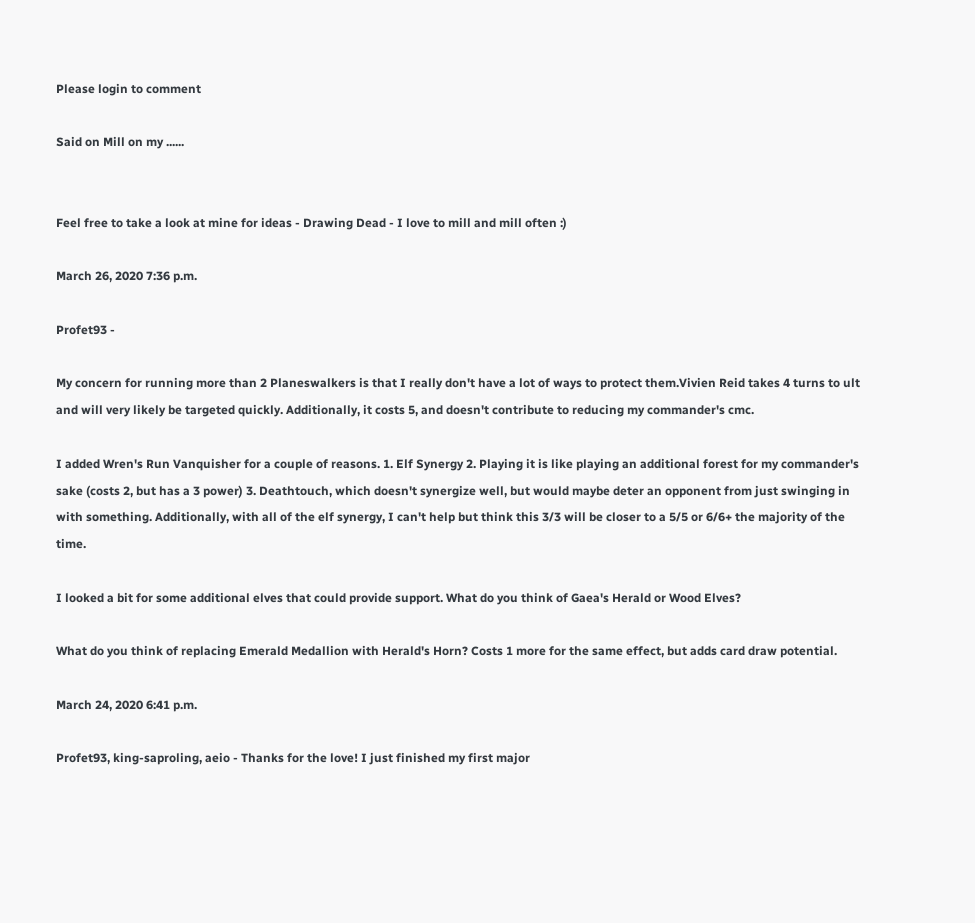Please login to comment

Said on Mill on my ......


Feel free to take a look at mine for ideas - Drawing Dead - I love to mill and mill often :)

March 26, 2020 7:36 p.m.

Profet93 -

My concern for running more than 2 Planeswalkers is that I really don't have a lot of ways to protect them.Vivien Reid takes 4 turns to ult and will very likely be targeted quickly. Additionally, it costs 5, and doesn't contribute to reducing my commander's cmc.

I added Wren's Run Vanquisher for a couple of reasons. 1. Elf Synergy 2. Playing it is like playing an additional forest for my commander's sake (costs 2, but has a 3 power) 3. Deathtouch, which doesn't synergize well, but would maybe deter an opponent from just swinging in with something. Additionally, with all of the elf synergy, I can't help but think this 3/3 will be closer to a 5/5 or 6/6+ the majority of the time.

I looked a bit for some additional elves that could provide support. What do you think of Gaea's Herald or Wood Elves?

What do you think of replacing Emerald Medallion with Herald's Horn? Costs 1 more for the same effect, but adds card draw potential.

March 24, 2020 6:41 p.m.

Profet93, king-saproling, aeio - Thanks for the love! I just finished my first major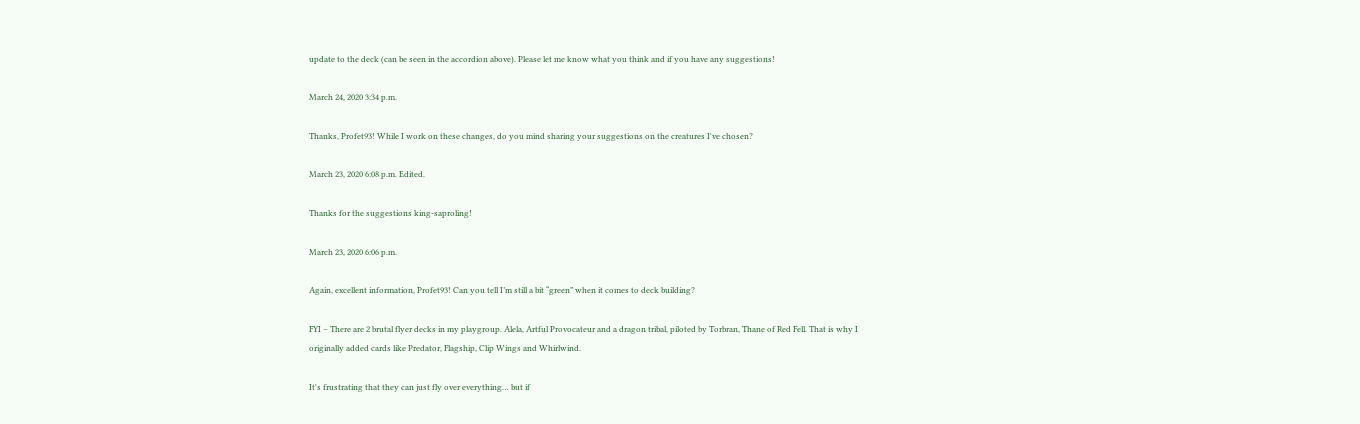update to the deck (can be seen in the accordion above). Please let me know what you think and if you have any suggestions!

March 24, 2020 3:34 p.m.

Thanks, Profet93! While I work on these changes, do you mind sharing your suggestions on the creatures I've chosen?

March 23, 2020 6:08 p.m. Edited.

Thanks for the suggestions king-saproling!

March 23, 2020 6:06 p.m.

Again, excellent information, Profet93! Can you tell I’m still a bit “green” when it comes to deck building?

FYI – There are 2 brutal flyer decks in my playgroup. Alela, Artful Provocateur and a dragon tribal, piloted by Torbran, Thane of Red Fell. That is why I originally added cards like Predator, Flagship, Clip Wings and Whirlwind.

It's frustrating that they can just fly over everything… but if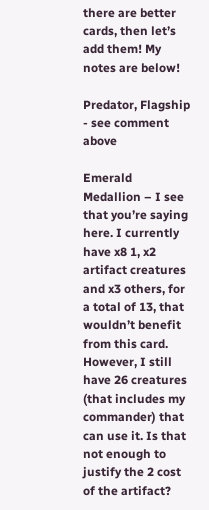there are better cards, then let’s add them! My notes are below!

Predator, Flagship - see comment above

Emerald Medallion – I see that you’re saying here. I currently have x8 1, x2 artifact creatures and x3 others, for a total of 13, that wouldn’t benefit from this card. However, I still have 26 creatures (that includes my commander) that can use it. Is that not enough to justify the 2 cost of the artifact?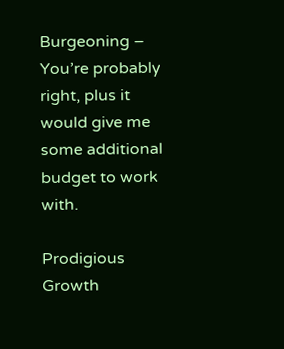Burgeoning – You’re probably right, plus it would give me some additional budget to work with.

Prodigious Growth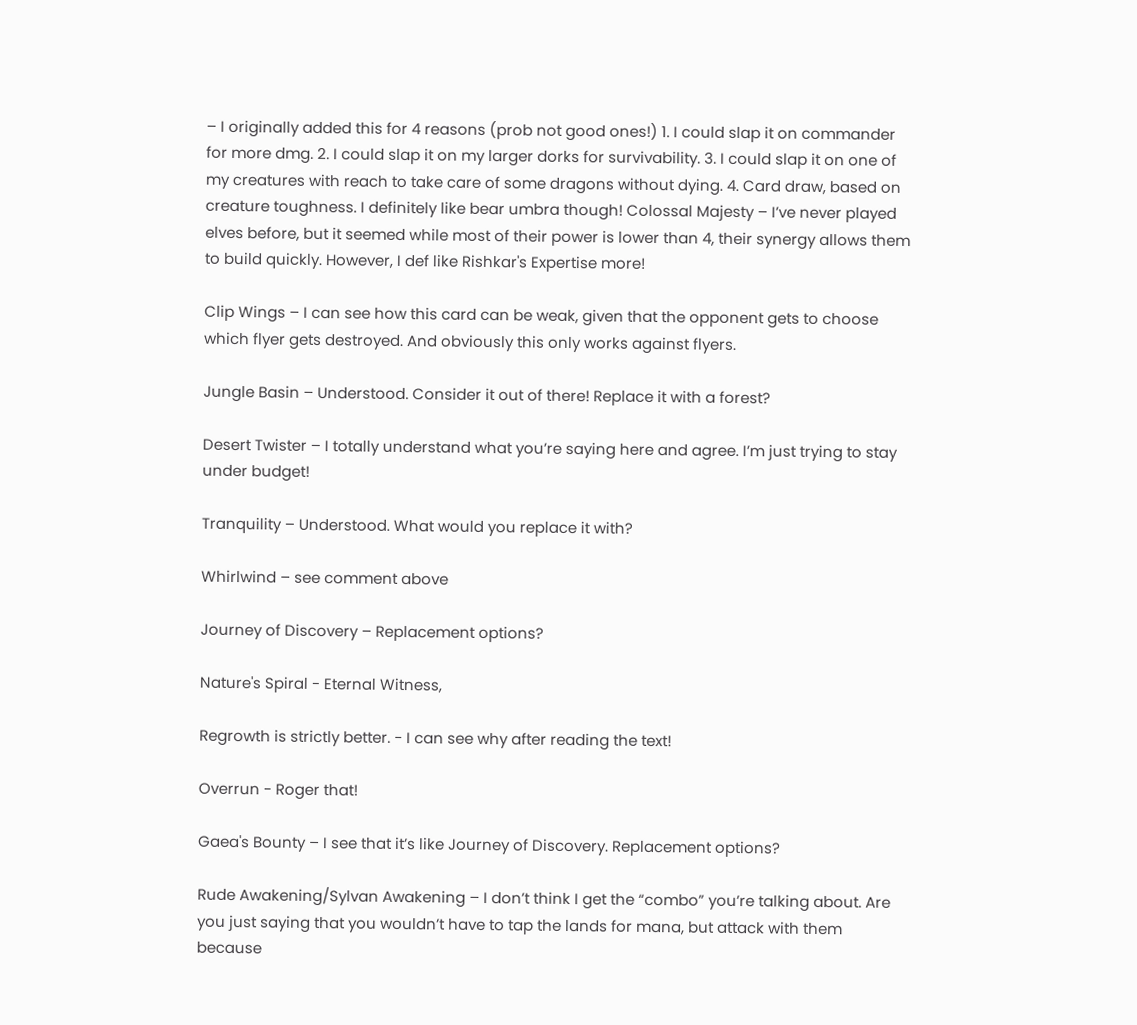– I originally added this for 4 reasons (prob not good ones!) 1. I could slap it on commander for more dmg. 2. I could slap it on my larger dorks for survivability. 3. I could slap it on one of my creatures with reach to take care of some dragons without dying. 4. Card draw, based on creature toughness. I definitely like bear umbra though! Colossal Majesty – I’ve never played elves before, but it seemed while most of their power is lower than 4, their synergy allows them to build quickly. However, I def like Rishkar's Expertise more!

Clip Wings – I can see how this card can be weak, given that the opponent gets to choose which flyer gets destroyed. And obviously this only works against flyers.

Jungle Basin – Understood. Consider it out of there! Replace it with a forest?

Desert Twister – I totally understand what you’re saying here and agree. I’m just trying to stay under budget!

Tranquility – Understood. What would you replace it with?

Whirlwind – see comment above

Journey of Discovery – Replacement options?

Nature's Spiral - Eternal Witness,

Regrowth is strictly better. - I can see why after reading the text!

Overrun - Roger that!

Gaea's Bounty – I see that it’s like Journey of Discovery. Replacement options?

Rude Awakening/Sylvan Awakening – I don’t think I get the “combo” you’re talking about. Are you just saying that you wouldn’t have to tap the lands for mana, but attack with them because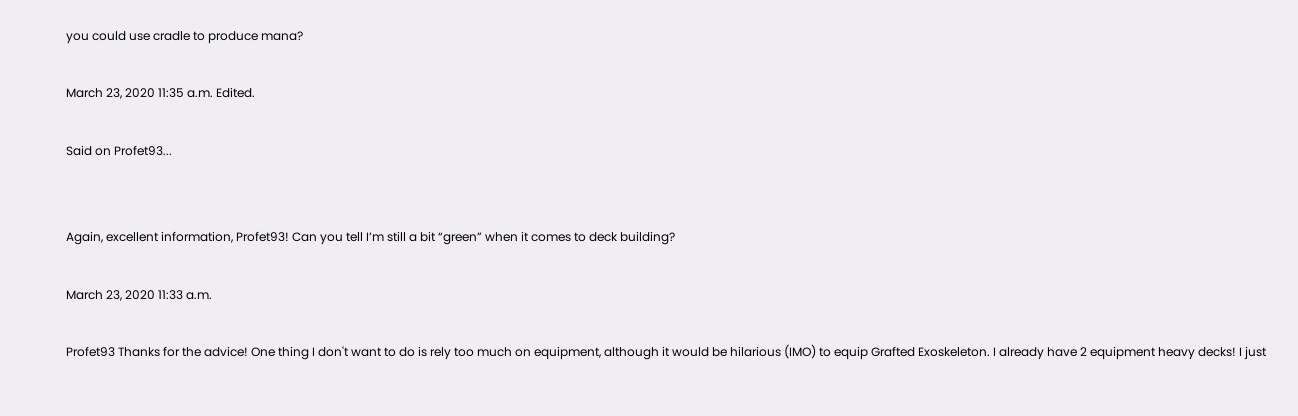you could use cradle to produce mana?

March 23, 2020 11:35 a.m. Edited.

Said on Profet93...


Again, excellent information, Profet93! Can you tell I’m still a bit “green” when it comes to deck building?

March 23, 2020 11:33 a.m.

Profet93 Thanks for the advice! One thing I don't want to do is rely too much on equipment, although it would be hilarious (IMO) to equip Grafted Exoskeleton. I already have 2 equipment heavy decks! I just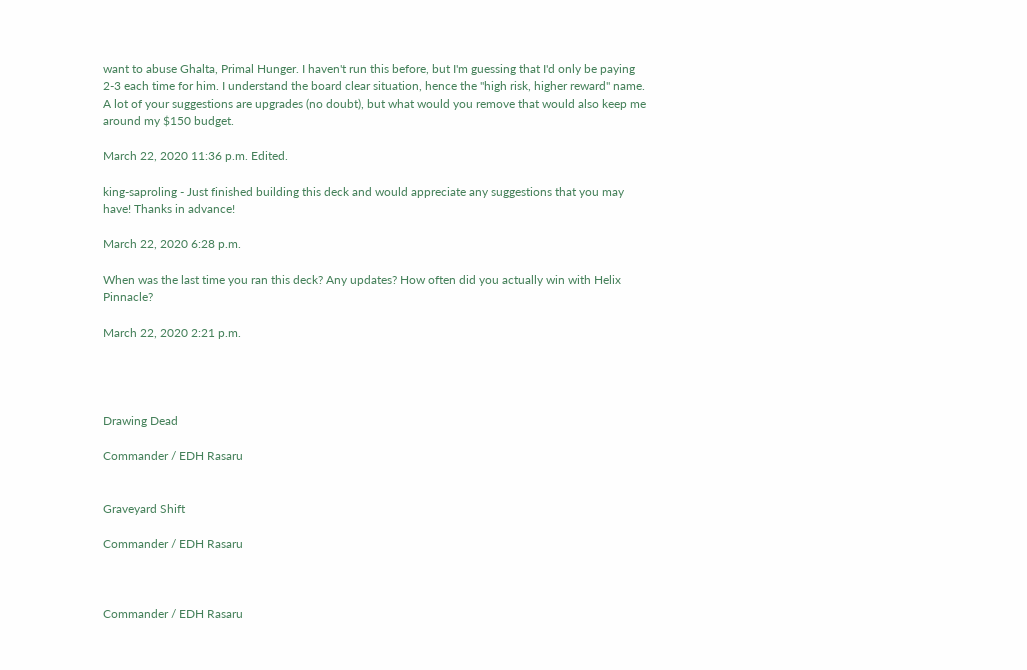want to abuse Ghalta, Primal Hunger. I haven't run this before, but I'm guessing that I'd only be paying 2-3 each time for him. I understand the board clear situation, hence the "high risk, higher reward" name. A lot of your suggestions are upgrades (no doubt), but what would you remove that would also keep me around my $150 budget.

March 22, 2020 11:36 p.m. Edited.

king-saproling - Just finished building this deck and would appreciate any suggestions that you may have! Thanks in advance!

March 22, 2020 6:28 p.m.

When was the last time you ran this deck? Any updates? How often did you actually win with Helix Pinnacle?

March 22, 2020 2:21 p.m.




Drawing Dead

Commander / EDH Rasaru


Graveyard Shift

Commander / EDH Rasaru



Commander / EDH Rasaru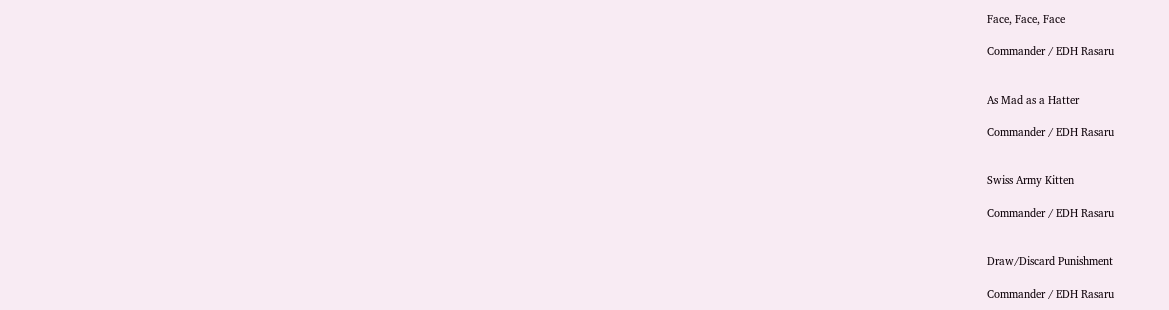Face, Face, Face

Commander / EDH Rasaru


As Mad as a Hatter

Commander / EDH Rasaru


Swiss Army Kitten

Commander / EDH Rasaru


Draw/Discard Punishment

Commander / EDH Rasaru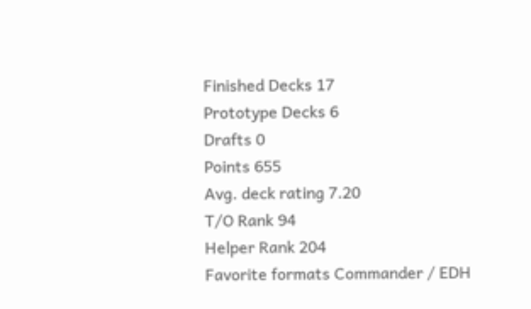Finished Decks 17
Prototype Decks 6
Drafts 0
Points 655
Avg. deck rating 7.20
T/O Rank 94
Helper Rank 204
Favorite formats Commander / EDH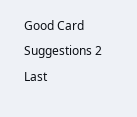Good Card Suggestions 2
Last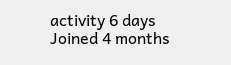activity 6 days
Joined 4 months